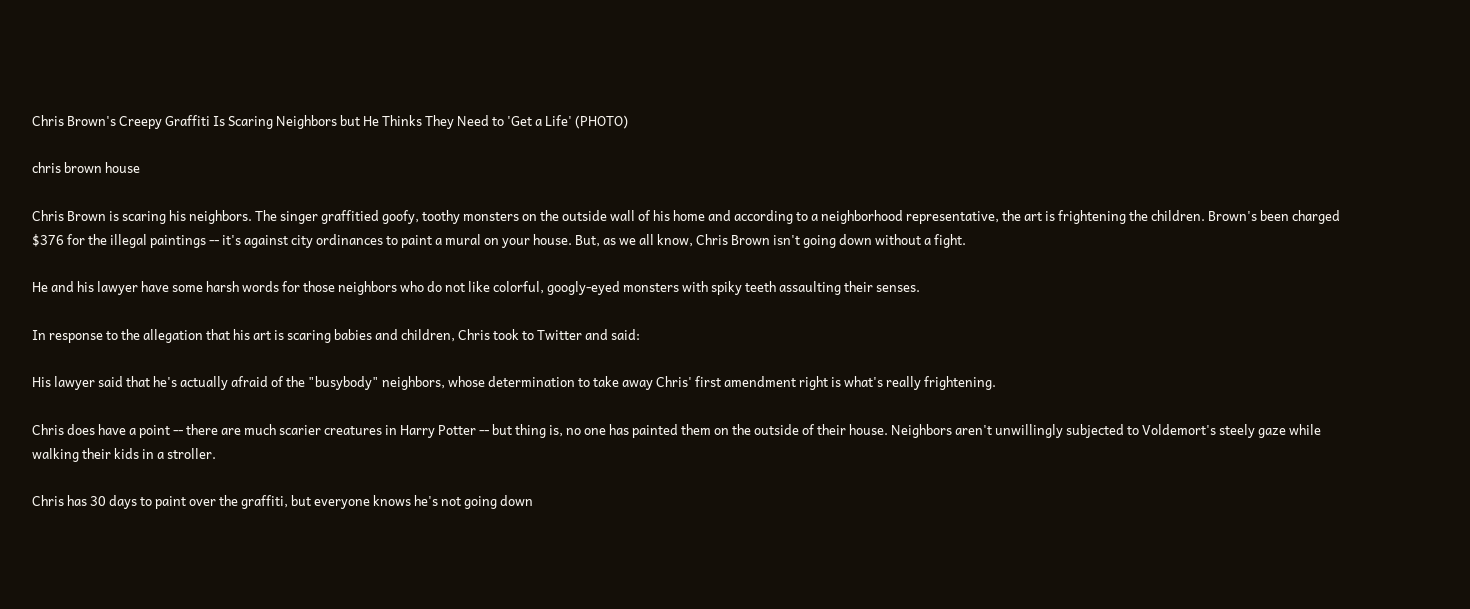Chris Brown's Creepy Graffiti Is Scaring Neighbors but He Thinks They Need to 'Get a Life' (PHOTO)

chris brown house

Chris Brown is scaring his neighbors. The singer graffitied goofy, toothy monsters on the outside wall of his home and according to a neighborhood representative, the art is frightening the children. Brown's been charged $376 for the illegal paintings -- it's against city ordinances to paint a mural on your house. But, as we all know, Chris Brown isn't going down without a fight.

He and his lawyer have some harsh words for those neighbors who do not like colorful, googly-eyed monsters with spiky teeth assaulting their senses.

In response to the allegation that his art is scaring babies and children, Chris took to Twitter and said:

His lawyer said that he's actually afraid of the "busybody" neighbors, whose determination to take away Chris' first amendment right is what's really frightening.

Chris does have a point -- there are much scarier creatures in Harry Potter -- but thing is, no one has painted them on the outside of their house. Neighbors aren't unwillingly subjected to Voldemort's steely gaze while walking their kids in a stroller.

Chris has 30 days to paint over the graffiti, but everyone knows he's not going down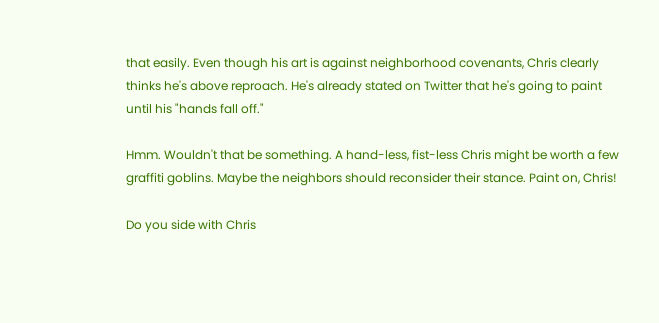that easily. Even though his art is against neighborhood covenants, Chris clearly thinks he's above reproach. He's already stated on Twitter that he's going to paint until his "hands fall off."

Hmm. Wouldn't that be something. A hand-less, fist-less Chris might be worth a few graffiti goblins. Maybe the neighbors should reconsider their stance. Paint on, Chris!

Do you side with Chris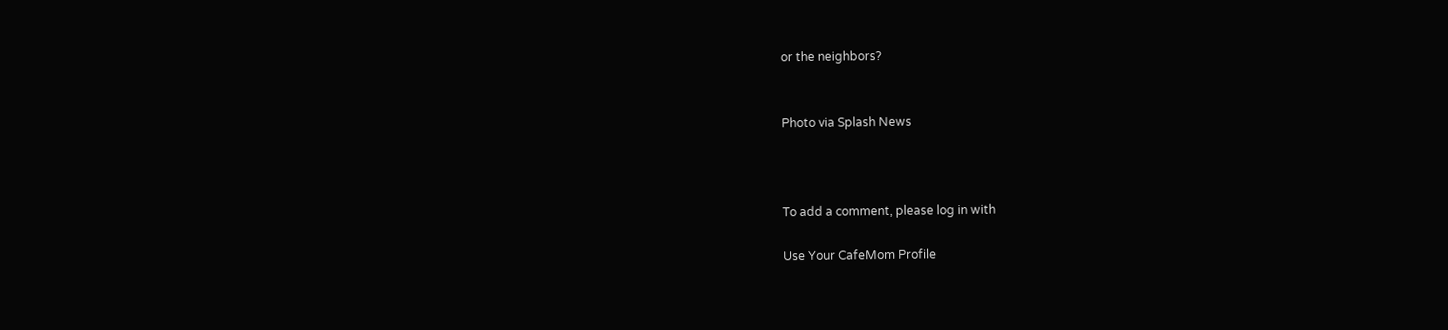or the neighbors?


Photo via Splash News



To add a comment, please log in with

Use Your CafeMom Profile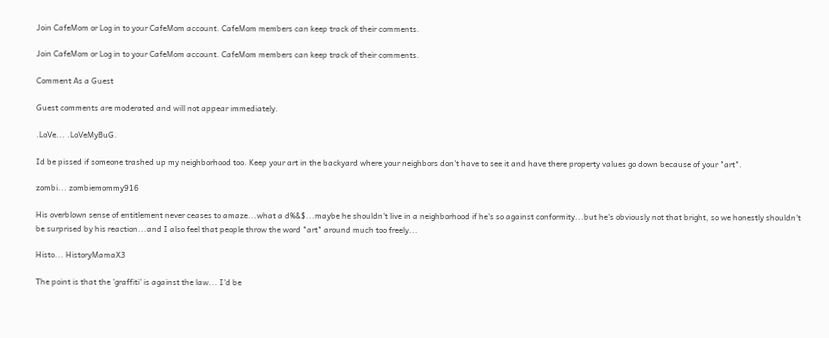Join CafeMom or Log in to your CafeMom account. CafeMom members can keep track of their comments.

Join CafeMom or Log in to your CafeMom account. CafeMom members can keep track of their comments.

Comment As a Guest

Guest comments are moderated and will not appear immediately.

.LoVe... .LoVeMyBuG.

Id be pissed if someone trashed up my neighborhood too. Keep your art in the backyard where your neighbors don't have to see it and have there property values go down because of your "art".

zombi... zombiemommy916

His overblown sense of entitlement never ceases to amaze...what a d%&$...maybe he shouldn't live in a neighborhood if he's so against conformity...but he's obviously not that bright, so we honestly shouldn't be surprised by his reaction...and I also feel that people throw the word "art" around much too freely...

Histo... HistoryMamaX3

The point is that the 'graffiti' is against the law... I'd be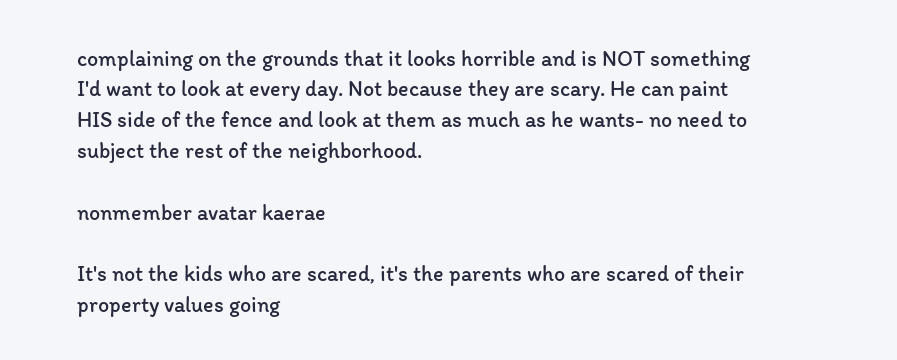complaining on the grounds that it looks horrible and is NOT something I'd want to look at every day. Not because they are scary. He can paint HIS side of the fence and look at them as much as he wants- no need to subject the rest of the neighborhood.

nonmember avatar kaerae

It's not the kids who are scared, it's the parents who are scared of their property values going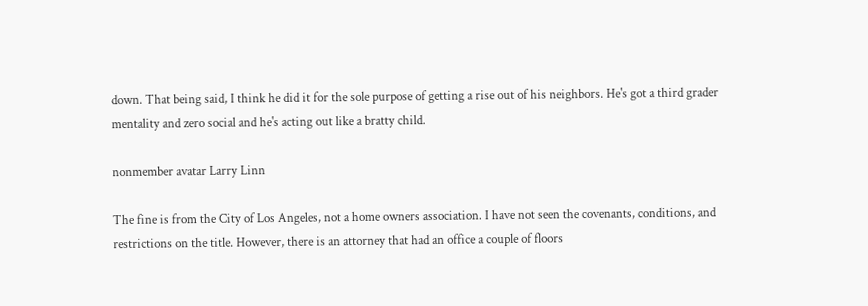down. That being said, I think he did it for the sole purpose of getting a rise out of his neighbors. He's got a third grader mentality and zero social and he's acting out like a bratty child.

nonmember avatar Larry Linn

The fine is from the City of Los Angeles, not a home owners association. I have not seen the covenants, conditions, and restrictions on the title. However, there is an attorney that had an office a couple of floors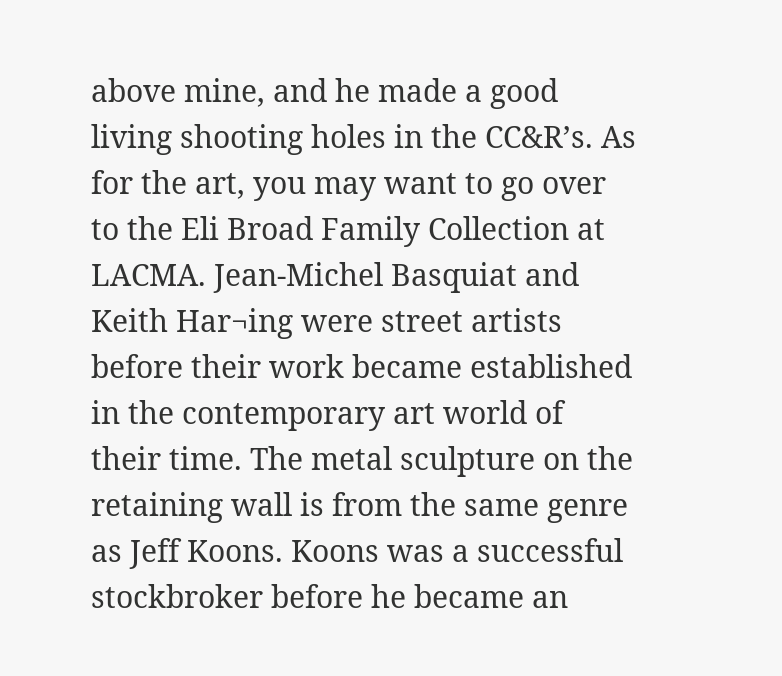above mine, and he made a good living shooting holes in the CC&R’s. As for the art, you may want to go over to the Eli Broad Family Collection at LACMA. Jean-Michel Basquiat and Keith Har¬ing were street artists before their work became established in the contemporary art world of their time. The metal sculpture on the retaining wall is from the same genre as Jeff Koons. Koons was a successful stockbroker before he became an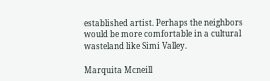established artist. Perhaps the neighbors would be more comfortable in a cultural wasteland like Simi Valley.

Marquita Mcneill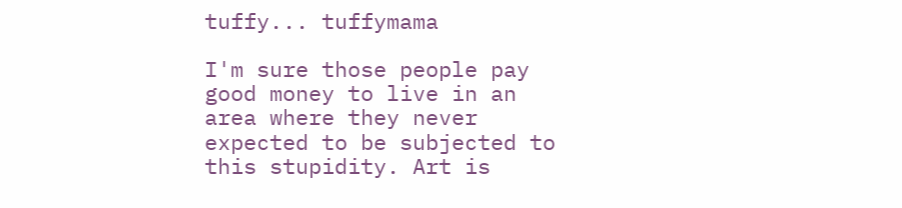tuffy... tuffymama

I'm sure those people pay good money to live in an area where they never expected to be subjected to this stupidity. Art is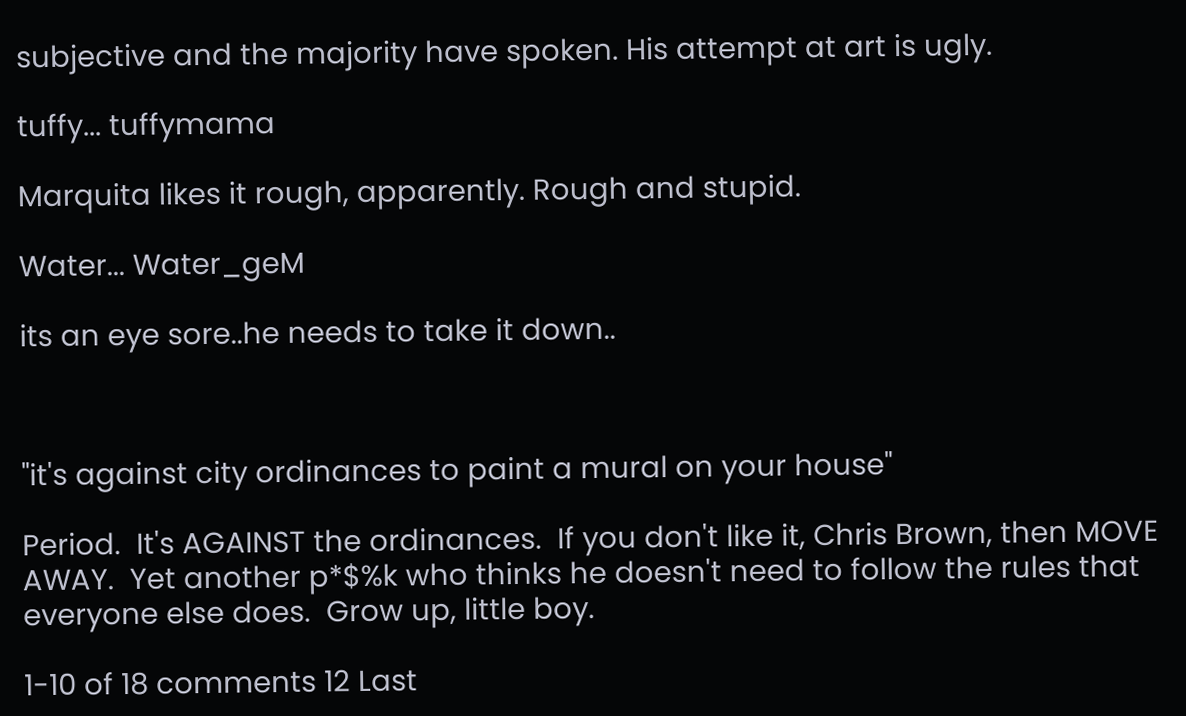subjective and the majority have spoken. His attempt at art is ugly.

tuffy... tuffymama

Marquita likes it rough, apparently. Rough and stupid.

Water... Water_geM

its an eye sore..he needs to take it down..



"it's against city ordinances to paint a mural on your house"

Period.  It's AGAINST the ordinances.  If you don't like it, Chris Brown, then MOVE AWAY.  Yet another p*$%k who thinks he doesn't need to follow the rules that everyone else does.  Grow up, little boy.

1-10 of 18 comments 12 Last